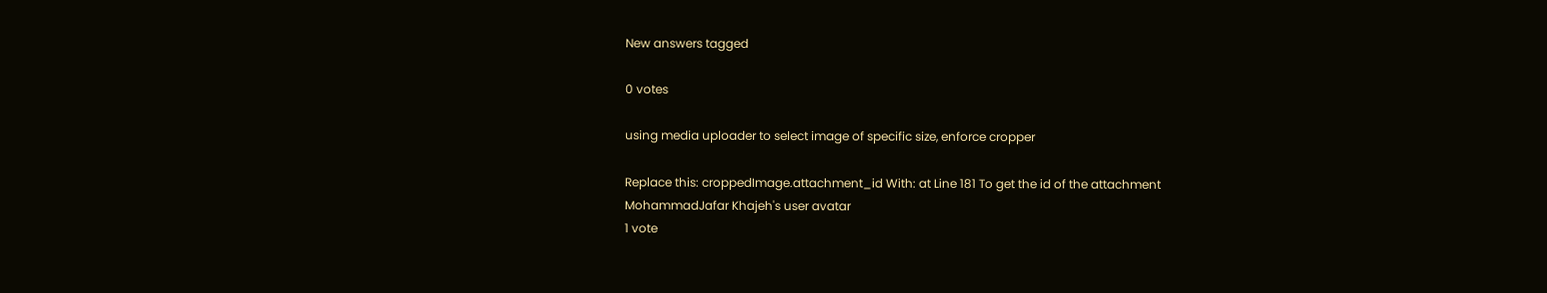New answers tagged

0 votes

using media uploader to select image of specific size, enforce cropper

Replace this: croppedImage.attachment_id With: at Line 181 To get the id of the attachment
MohammadJafar Khajeh's user avatar
1 vote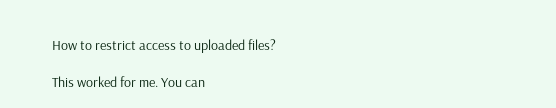How to restrict access to uploaded files?

This worked for me. You can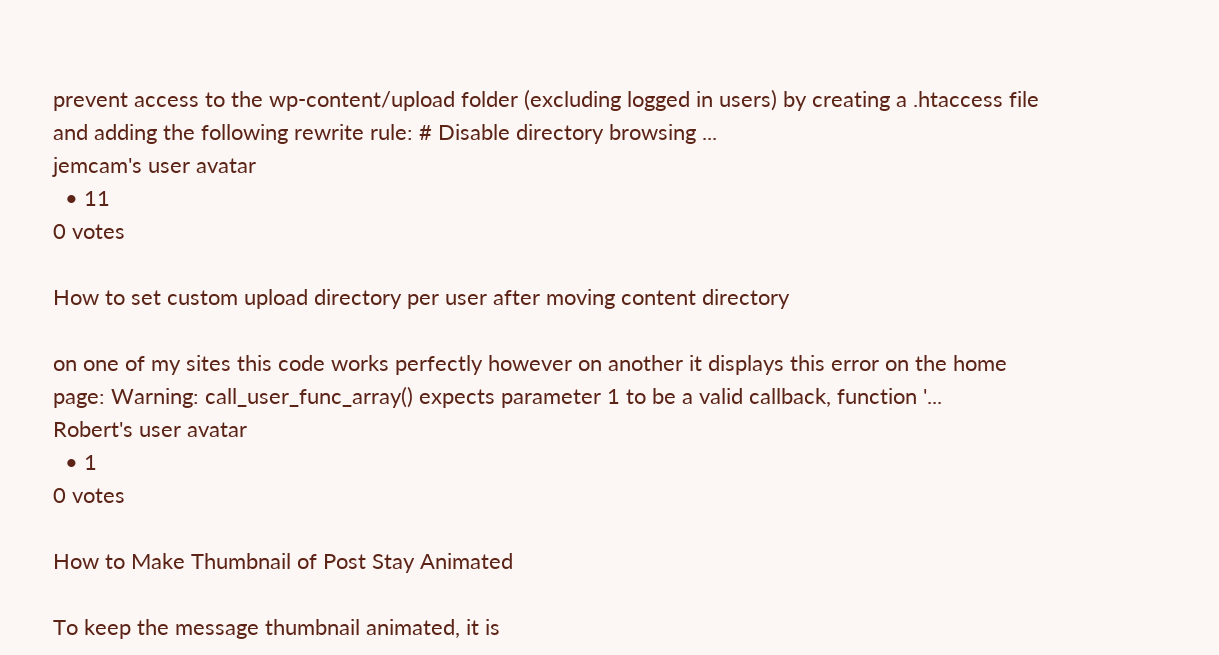prevent access to the wp-content/upload folder (excluding logged in users) by creating a .htaccess file and adding the following rewrite rule: # Disable directory browsing ...
jemcam's user avatar
  • 11
0 votes

How to set custom upload directory per user after moving content directory

on one of my sites this code works perfectly however on another it displays this error on the home page: Warning: call_user_func_array() expects parameter 1 to be a valid callback, function '...
Robert's user avatar
  • 1
0 votes

How to Make Thumbnail of Post Stay Animated

To keep the message thumbnail animated, it is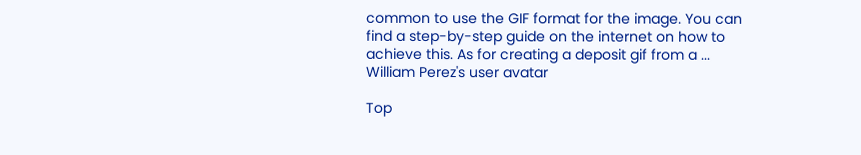common to use the GIF format for the image. You can find a step-by-step guide on the internet on how to achieve this. As for creating a deposit gif from a ...
William Perez's user avatar

Top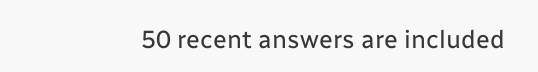50 recent answers are included